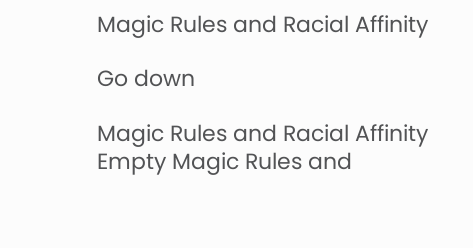Magic Rules and Racial Affinity

Go down

Magic Rules and Racial Affinity Empty Magic Rules and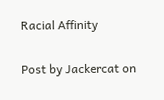Racial Affinity

Post by Jackercat on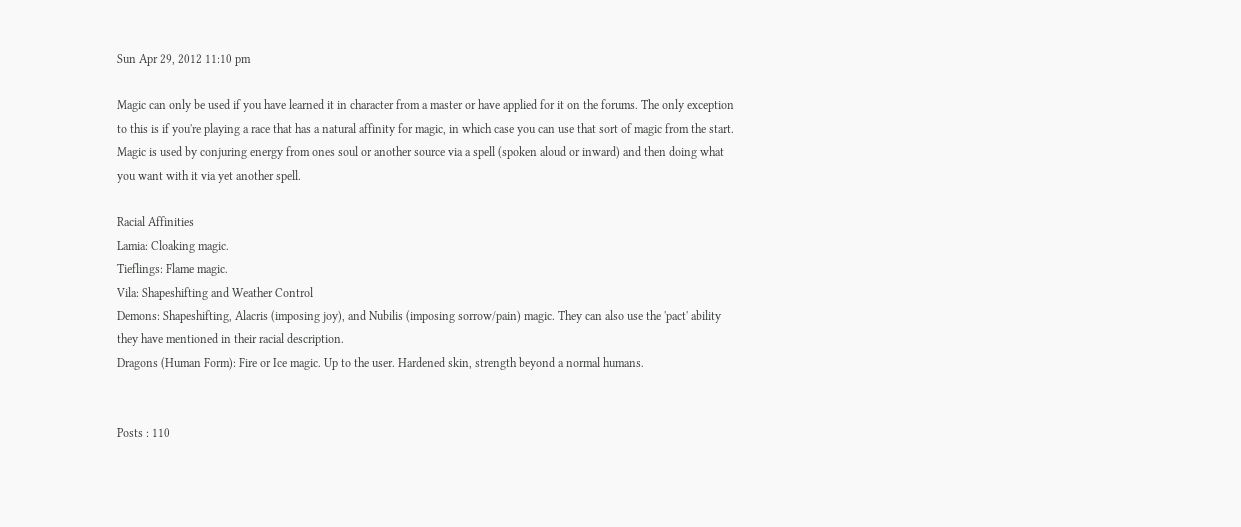Sun Apr 29, 2012 11:10 pm

Magic can only be used if you have learned it in character from a master or have applied for it on the forums. The only exception to this is if you're playing a race that has a natural affinity for magic, in which case you can use that sort of magic from the start. Magic is used by conjuring energy from ones soul or another source via a spell (spoken aloud or inward) and then doing what you want with it via yet another spell.

Racial Affinities
Lamia: Cloaking magic.
Tieflings: Flame magic.
Vila: Shapeshifting and Weather Control
Demons: Shapeshifting, Alacris (imposing joy), and Nubilis (imposing sorrow/pain) magic. They can also use the 'pact' ability they have mentioned in their racial description.
Dragons (Human Form): Fire or Ice magic. Up to the user. Hardened skin, strength beyond a normal humans.


Posts : 110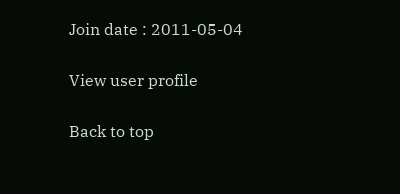Join date : 2011-05-04

View user profile

Back to top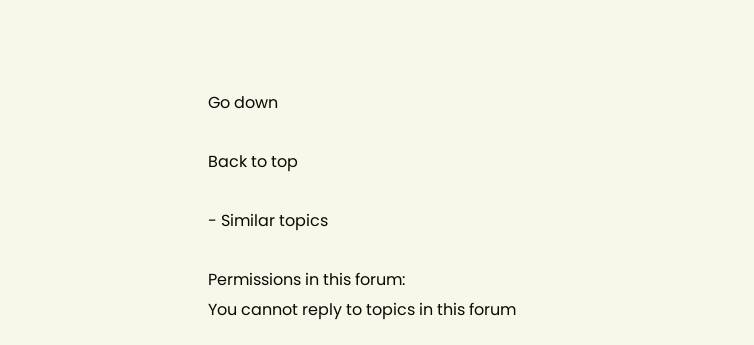Go down

Back to top

- Similar topics

Permissions in this forum:
You cannot reply to topics in this forum